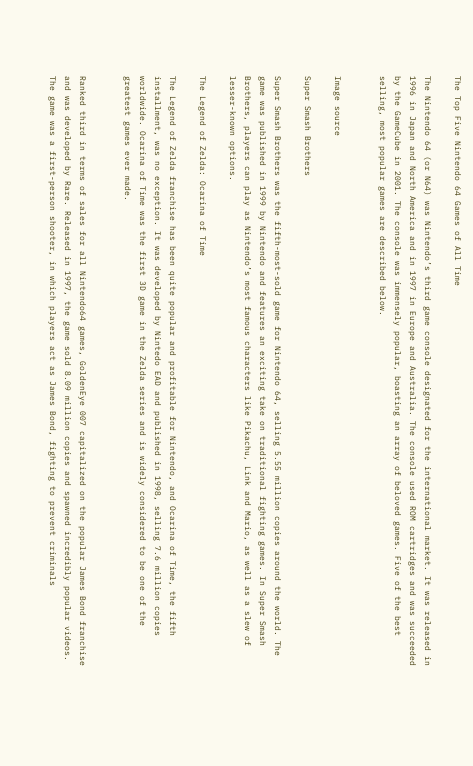The Top Five Nintendo 64 Games of All Time

The Nintendo 64 (or N64) was Nintendo’s third game console designated for the international market. It was released in 1996 in Japan and North America and in 1997 in Europe and Australia. The console used ROM cartridges and was succeeded by the GameCube in 2001. The console was immensely popular, boasting an array of beloved games. Five of the best selling, most popular games are described below.


Image source

Super Smash Brothers

Super Smash Brothers was the fifth-most-sold game for Nintendo 64, selling 5.55 million copies around the world. The game was published in 1999 by Nintendo and features an exciting take on traditional fighting games. In Super Smash Brothers, players can play as Nintendo’s most famous characters like Pikachu, Link and Mario, as well as a slew of lesser-known options.

The Legend of Zelda: Ocarina of Time

The Legend of Zelda franchise has been quite popular and profitable for Nintendo, and Ocarina of Time, the fifth installment, was no exception. It was developed by Nintedo EAD and published in 1998, selling 7.6 million copies worldwide. Ocarina of Time was the first 3D game in the Zelda series and is widely considered to be one of the greatest games ever made.


Ranked third in terms of sales for all Nintendo64 games, GoldenEye 007 capitalized on the popular James Bond franchise and was developed by Rare. Released in 1997, the game sold 8.09 million copies and spawned incredibly popular videos. The game was a first-person shooter, in which players act as James Bond, fighting to prevent criminals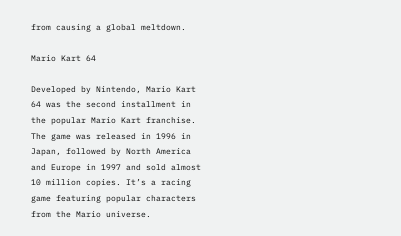from causing a global meltdown.

Mario Kart 64

Developed by Nintendo, Mario Kart 64 was the second installment in the popular Mario Kart franchise. The game was released in 1996 in Japan, followed by North America and Europe in 1997 and sold almost 10 million copies. It’s a racing game featuring popular characters from the Mario universe.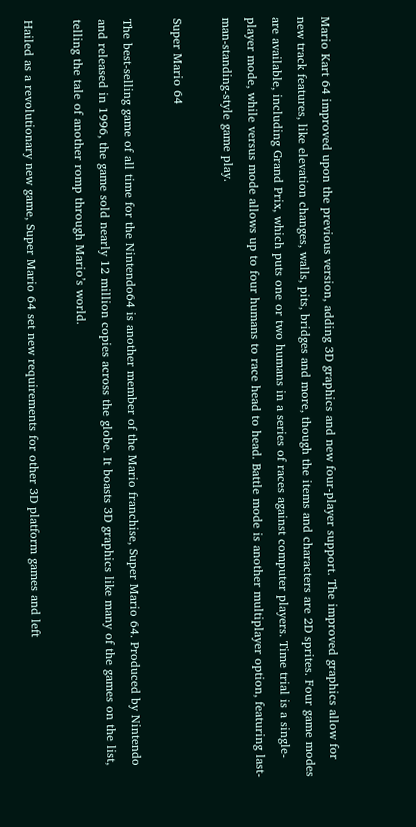Mario Kart 64 improved upon the previous version, adding 3D graphics and new four-player support. The improved graphics allow for new track features, like elevation changes, walls, pits, bridges and more, though the items and characters are 2D sprites. Four game modes are available, including Grand Prix, which puts one or two humans in a series of races against computer players. Time trial is a single-player mode, while versus mode allows up to four humans to race head to head. Battle mode is another multiplayer option, featuring last-man-standing-style game play.

Super Mario 64

The best-selling game of all time for the Nintendo64 is another member of the Mario franchise, Super Mario 64. Produced by Nintendo and released in 1996, the game sold nearly 12 million copies across the globe. It boasts 3D graphics like many of the games on the list, telling the tale of another romp through Mario’s world.

Hailed as a revolutionary new game, Super Mario 64 set new requirements for other 3D platform games and left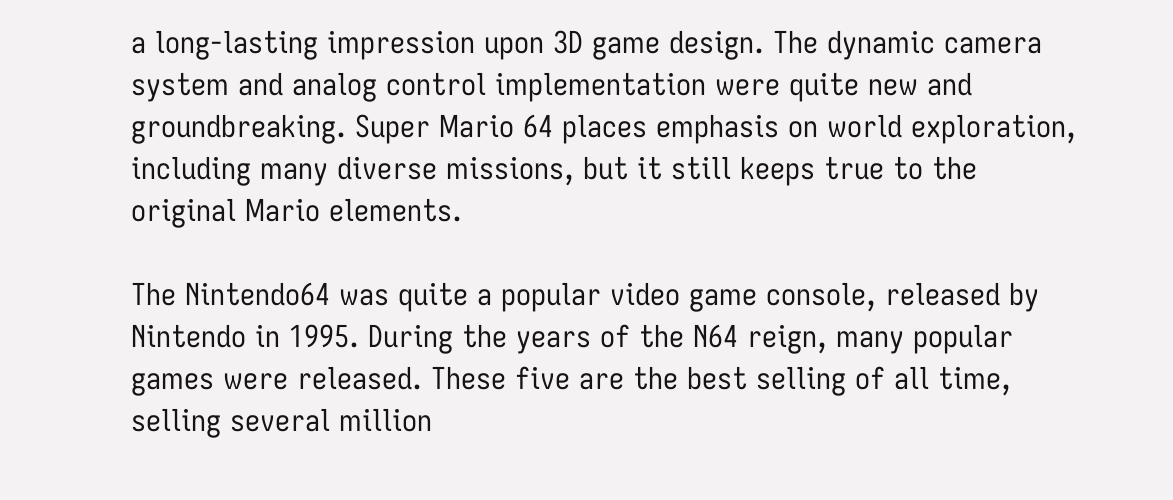a long-lasting impression upon 3D game design. The dynamic camera system and analog control implementation were quite new and groundbreaking. Super Mario 64 places emphasis on world exploration, including many diverse missions, but it still keeps true to the original Mario elements.

The Nintendo64 was quite a popular video game console, released by Nintendo in 1995. During the years of the N64 reign, many popular games were released. These five are the best selling of all time, selling several million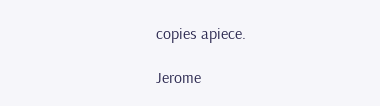copies apiece.

Jerome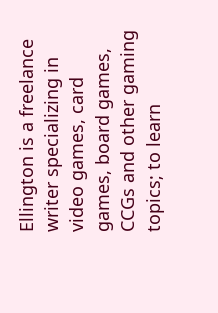Ellington is a freelance writer specializing in video games, card games, board games, CCGs and other gaming topics; to learn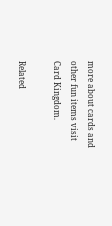more about cards and other fun items visit Card Kingdom.

Related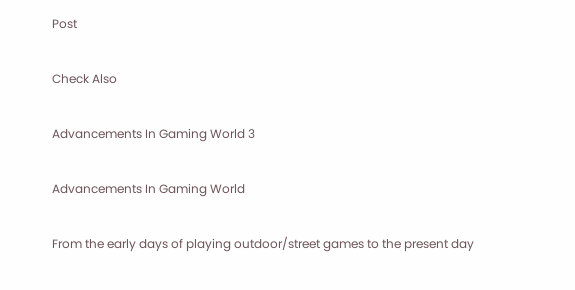Post

Check Also

Advancements In Gaming World 3

Advancements In Gaming World

From the early days of playing outdoor/street games to the present day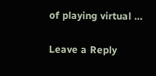of playing virtual …

Leave a Reply